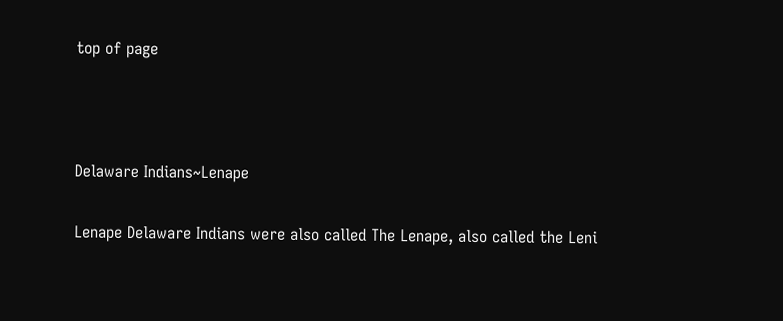top of page



Delaware Indians~Lenape

Lenape Delaware Indians were also called The Lenape, also called the Leni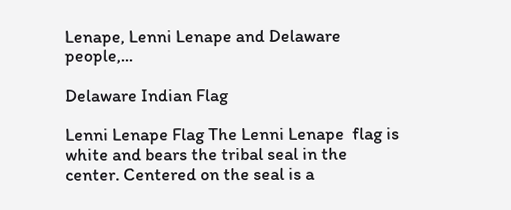Lenape, Lenni Lenape and Delaware people,...

Delaware Indian Flag

Lenni Lenape Flag The Lenni Lenape  flag is white and bears the tribal seal in the center. Centered on the seal is a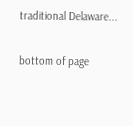traditional Delaware...

bottom of page